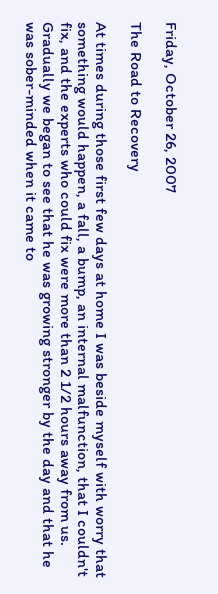Friday, October 26, 2007

The Road to Recovery

At times during those first few days at home I was beside myself with worry that something would happen, a fall, a bump, an internal malfunction, that I couldn't fix, and the experts who could fix were more than 2 1/2 hours away from us. Gradually we began to see that he was growing stronger by the day and that he was sober-minded when it came to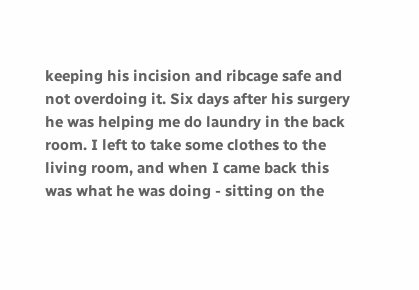keeping his incision and ribcage safe and not overdoing it. Six days after his surgery he was helping me do laundry in the back room. I left to take some clothes to the living room, and when I came back this was what he was doing - sitting on the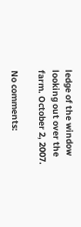ledge of the window looking out over the farm. October 2, 2007.

No comments: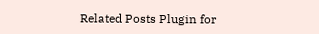Related Posts Plugin for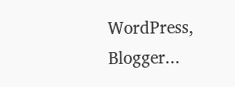WordPress, Blogger...